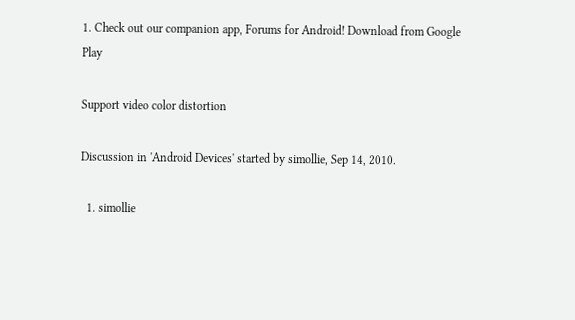1. Check out our companion app, Forums for Android! Download from Google Play

Support video color distortion

Discussion in 'Android Devices' started by simollie, Sep 14, 2010.

  1. simollie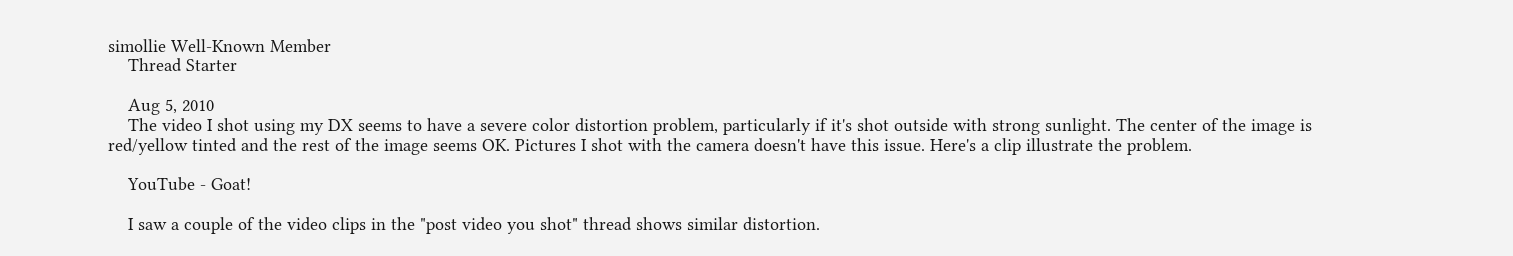simollie Well-Known Member
    Thread Starter

    Aug 5, 2010
    The video I shot using my DX seems to have a severe color distortion problem, particularly if it's shot outside with strong sunlight. The center of the image is red/yellow tinted and the rest of the image seems OK. Pictures I shot with the camera doesn't have this issue. Here's a clip illustrate the problem.

    YouTube - Goat!

    I saw a couple of the video clips in the "post video you shot" thread shows similar distortion.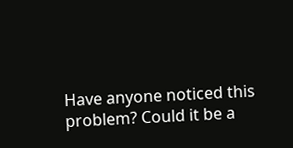Have anyone noticed this problem? Could it be a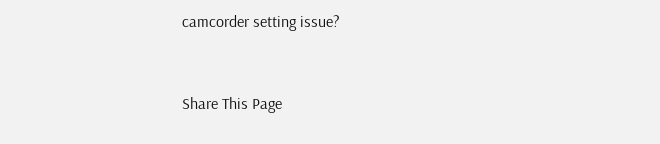camcorder setting issue?


Share This Page